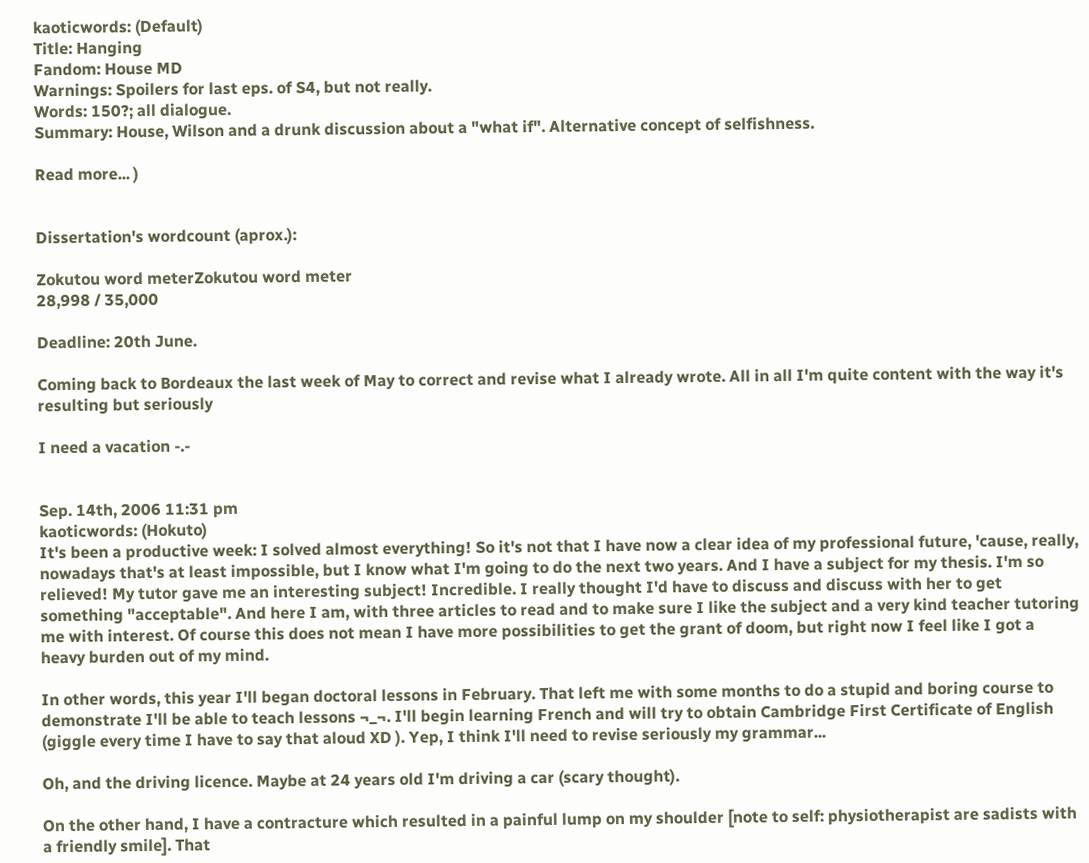kaoticwords: (Default)
Title: Hanging
Fandom: House MD
Warnings: Spoilers for last eps. of S4, but not really.
Words: 150?; all dialogue.
Summary: House, Wilson and a drunk discussion about a "what if". Alternative concept of selfishness.

Read more... )


Dissertation's wordcount (aprox.):

Zokutou word meterZokutou word meter
28,998 / 35,000

Deadline: 20th June.

Coming back to Bordeaux the last week of May to correct and revise what I already wrote. All in all I'm quite content with the way it's resulting but seriously

I need a vacation -.-


Sep. 14th, 2006 11:31 pm
kaoticwords: (Hokuto)
It's been a productive week: I solved almost everything! So it's not that I have now a clear idea of my professional future, 'cause, really, nowadays that's at least impossible, but I know what I'm going to do the next two years. And I have a subject for my thesis. I'm so relieved! My tutor gave me an interesting subject! Incredible. I really thought I'd have to discuss and discuss with her to get something "acceptable". And here I am, with three articles to read and to make sure I like the subject and a very kind teacher tutoring me with interest. Of course this does not mean I have more possibilities to get the grant of doom, but right now I feel like I got a heavy burden out of my mind.

In other words, this year I'll began doctoral lessons in February. That left me with some months to do a stupid and boring course to demonstrate I'll be able to teach lessons ¬_¬. I'll begin learning French and will try to obtain Cambridge First Certificate of English (giggle every time I have to say that aloud XD ). Yep, I think I'll need to revise seriously my grammar...

Oh, and the driving licence. Maybe at 24 years old I'm driving a car (scary thought).

On the other hand, I have a contracture which resulted in a painful lump on my shoulder [note to self: physiotherapist are sadists with a friendly smile]. That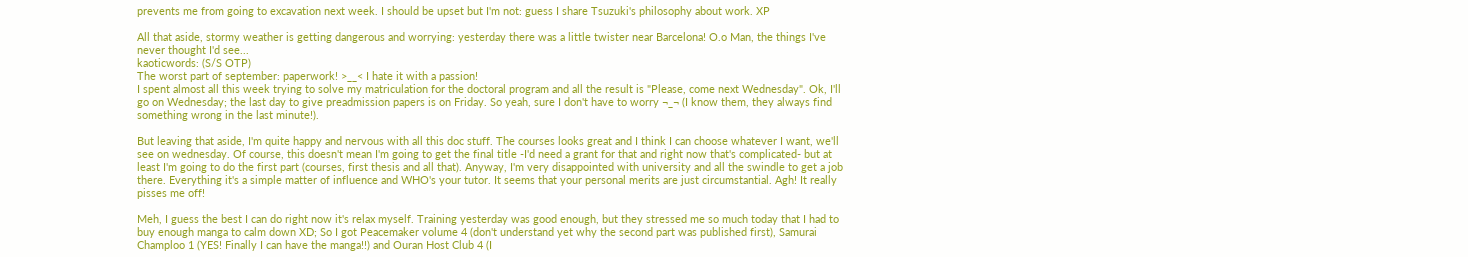prevents me from going to excavation next week. I should be upset but I'm not: guess I share Tsuzuki's philosophy about work. XP

All that aside, stormy weather is getting dangerous and worrying: yesterday there was a little twister near Barcelona! O.o Man, the things I've never thought I'd see...
kaoticwords: (S/S OTP)
The worst part of september: paperwork! >__< I hate it with a passion!
I spent almost all this week trying to solve my matriculation for the doctoral program and all the result is "Please, come next Wednesday". Ok, I'll go on Wednesday; the last day to give preadmission papers is on Friday. So yeah, sure I don't have to worry ¬_¬ (I know them, they always find something wrong in the last minute!).

But leaving that aside, I'm quite happy and nervous with all this doc stuff. The courses looks great and I think I can choose whatever I want, we'll see on wednesday. Of course, this doesn't mean I'm going to get the final title -I'd need a grant for that and right now that's complicated- but at least I'm going to do the first part (courses, first thesis and all that). Anyway, I'm very disappointed with university and all the swindle to get a job there. Everything it's a simple matter of influence and WHO's your tutor. It seems that your personal merits are just circumstantial. Agh! It really pisses me off!

Meh, I guess the best I can do right now it's relax myself. Training yesterday was good enough, but they stressed me so much today that I had to buy enough manga to calm down XD; So I got Peacemaker volume 4 (don't understand yet why the second part was published first), Samurai Champloo 1 (YES! Finally I can have the manga!!) and Ouran Host Club 4 (I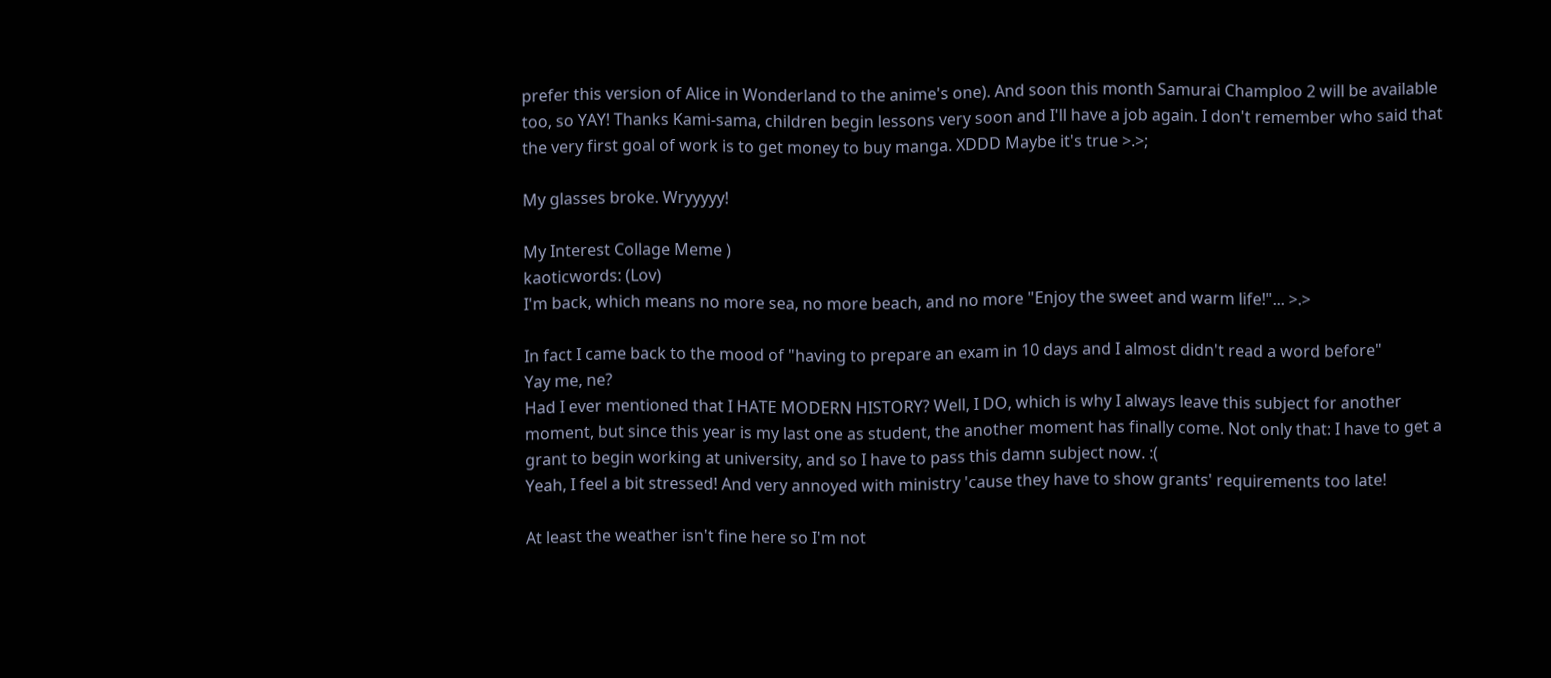prefer this version of Alice in Wonderland to the anime's one). And soon this month Samurai Champloo 2 will be available too, so YAY! Thanks Kami-sama, children begin lessons very soon and I'll have a job again. I don't remember who said that the very first goal of work is to get money to buy manga. XDDD Maybe it's true >.>;

My glasses broke. Wryyyyy!

My Interest Collage Meme )
kaoticwords: (Lov)
I'm back, which means no more sea, no more beach, and no more "Enjoy the sweet and warm life!"... >.>

In fact I came back to the mood of "having to prepare an exam in 10 days and I almost didn't read a word before"
Yay me, ne?
Had I ever mentioned that I HATE MODERN HISTORY? Well, I DO, which is why I always leave this subject for another moment, but since this year is my last one as student, the another moment has finally come. Not only that: I have to get a grant to begin working at university, and so I have to pass this damn subject now. :(
Yeah, I feel a bit stressed! And very annoyed with ministry 'cause they have to show grants' requirements too late!

At least the weather isn't fine here so I'm not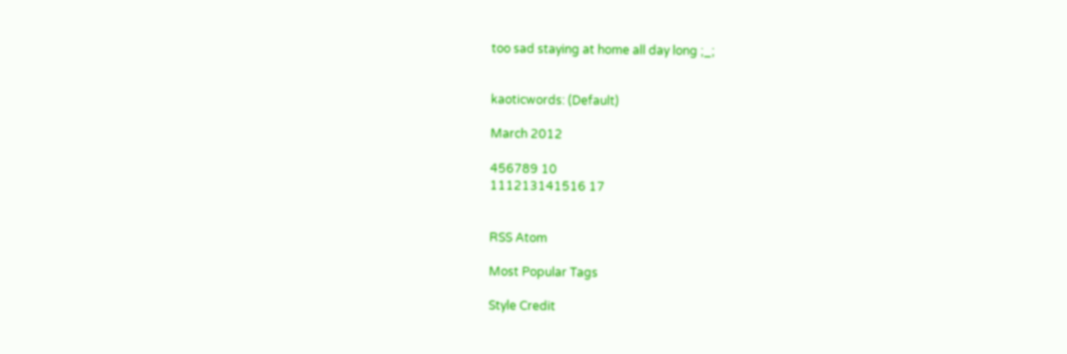too sad staying at home all day long ;_;


kaoticwords: (Default)

March 2012

456789 10
111213141516 17


RSS Atom

Most Popular Tags

Style Credit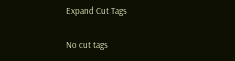Expand Cut Tags

No cut tags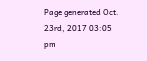Page generated Oct. 23rd, 2017 03:05 pm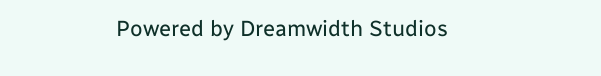Powered by Dreamwidth Studios